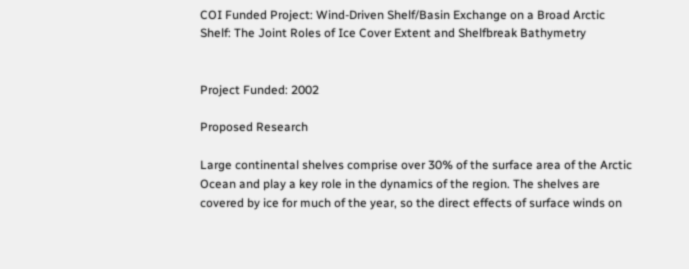COI Funded Project: Wind-Driven Shelf/Basin Exchange on a Broad Arctic Shelf: The Joint Roles of Ice Cover Extent and Shelfbreak Bathymetry


Project Funded: 2002

Proposed Research

Large continental shelves comprise over 30% of the surface area of the Arctic Ocean and play a key role in the dynamics of the region. The shelves are covered by ice for much of the year, so the direct effects of surface winds on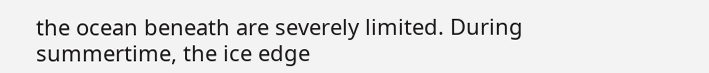the ocean beneath are severely limited. During summertime, the ice edge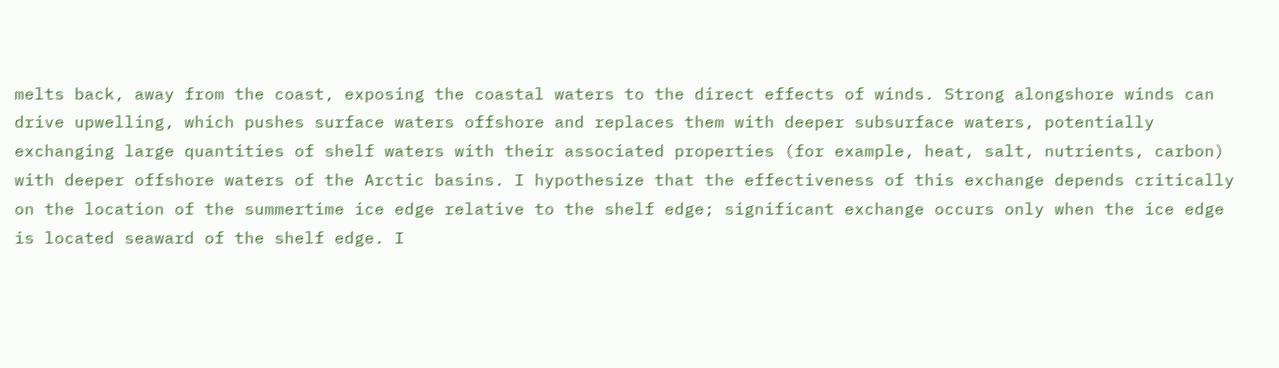melts back, away from the coast, exposing the coastal waters to the direct effects of winds. Strong alongshore winds can drive upwelling, which pushes surface waters offshore and replaces them with deeper subsurface waters, potentially exchanging large quantities of shelf waters with their associated properties (for example, heat, salt, nutrients, carbon) with deeper offshore waters of the Arctic basins. I hypothesize that the effectiveness of this exchange depends critically on the location of the summertime ice edge relative to the shelf edge; significant exchange occurs only when the ice edge is located seaward of the shelf edge. I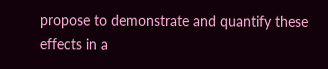propose to demonstrate and quantify these effects in a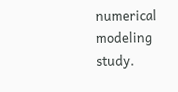numerical modeling study.